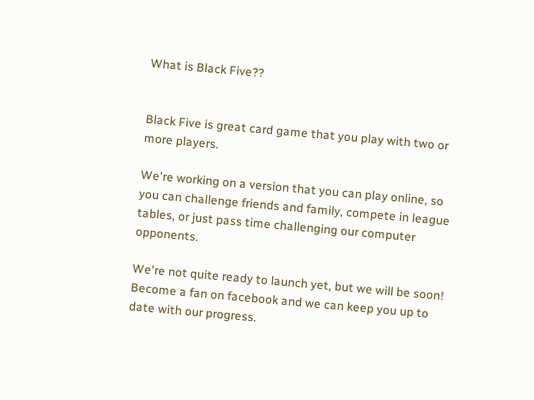What is Black Five??


Black Five is great card game that you play with two or more players.

We're working on a version that you can play online, so you can challenge friends and family, compete in league tables, or just pass time challenging our computer opponents.

We're not quite ready to launch yet, but we will be soon!
Become a fan on facebook and we can keep you up to date with our progress.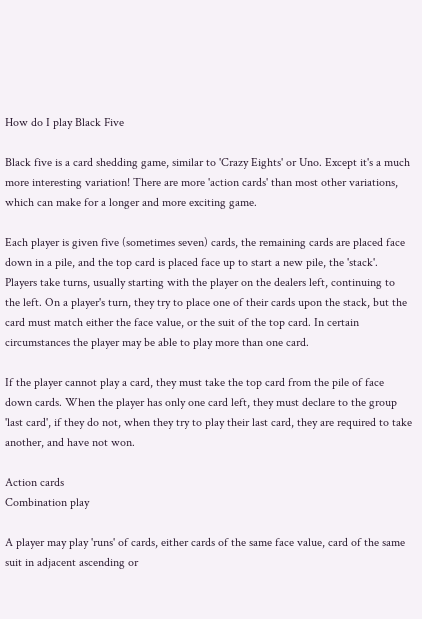How do I play Black Five

Black five is a card shedding game, similar to 'Crazy Eights' or Uno. Except it's a much more interesting variation! There are more 'action cards' than most other variations, which can make for a longer and more exciting game.

Each player is given five (sometimes seven) cards, the remaining cards are placed face down in a pile, and the top card is placed face up to start a new pile, the 'stack'. Players take turns, usually starting with the player on the dealers left, continuing to the left. On a player's turn, they try to place one of their cards upon the stack, but the card must match either the face value, or the suit of the top card. In certain circumstances the player may be able to play more than one card.

If the player cannot play a card, they must take the top card from the pile of face down cards. When the player has only one card left, they must declare to the group 'last card', if they do not, when they try to play their last card, they are required to take another, and have not won.

Action cards
Combination play

A player may play 'runs' of cards, either cards of the same face value, card of the same suit in adjacent ascending or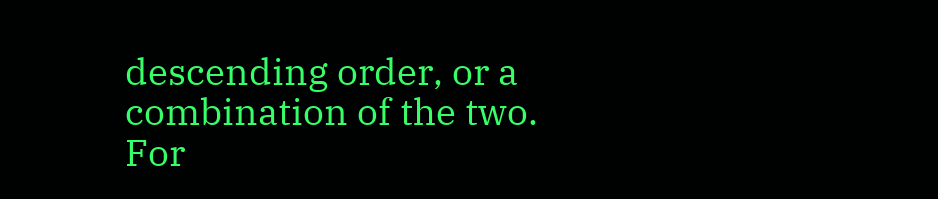descending order, or a combination of the two. For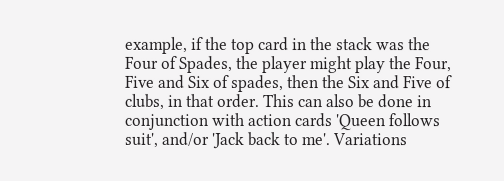example, if the top card in the stack was the Four of Spades, the player might play the Four, Five and Six of spades, then the Six and Five of clubs, in that order. This can also be done in conjunction with action cards 'Queen follows suit', and/or 'Jack back to me'. Variations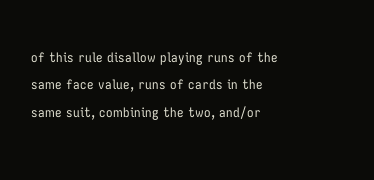of this rule disallow playing runs of the same face value, runs of cards in the same suit, combining the two, and/or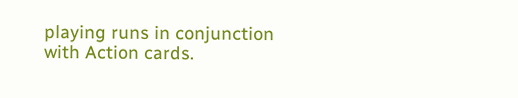playing runs in conjunction with Action cards.